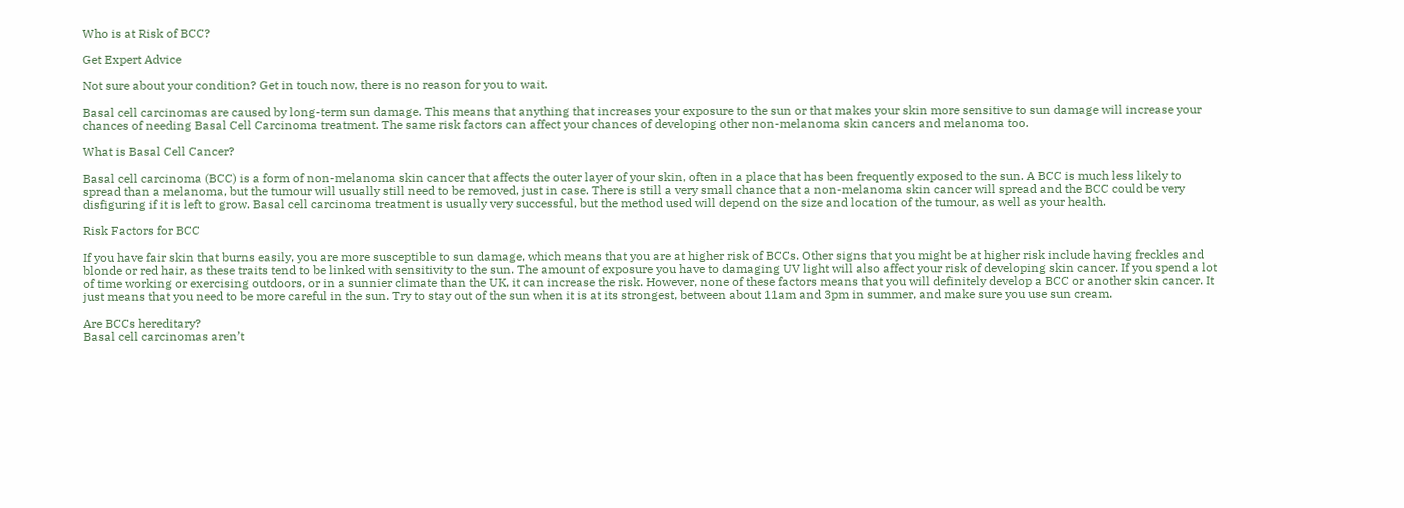Who is at Risk of BCC?

Get Expert Advice

Not sure about your condition? Get in touch now, there is no reason for you to wait.

Basal cell carcinomas are caused by long-term sun damage. This means that anything that increases your exposure to the sun or that makes your skin more sensitive to sun damage will increase your chances of needing Basal Cell Carcinoma treatment. The same risk factors can affect your chances of developing other non-melanoma skin cancers and melanoma too.

What is Basal Cell Cancer?

Basal cell carcinoma (BCC) is a form of non-melanoma skin cancer that affects the outer layer of your skin, often in a place that has been frequently exposed to the sun. A BCC is much less likely to spread than a melanoma, but the tumour will usually still need to be removed, just in case. There is still a very small chance that a non-melanoma skin cancer will spread and the BCC could be very disfiguring if it is left to grow. Basal cell carcinoma treatment is usually very successful, but the method used will depend on the size and location of the tumour, as well as your health.

Risk Factors for BCC

If you have fair skin that burns easily, you are more susceptible to sun damage, which means that you are at higher risk of BCCs. Other signs that you might be at higher risk include having freckles and blonde or red hair, as these traits tend to be linked with sensitivity to the sun. The amount of exposure you have to damaging UV light will also affect your risk of developing skin cancer. If you spend a lot of time working or exercising outdoors, or in a sunnier climate than the UK, it can increase the risk. However, none of these factors means that you will definitely develop a BCC or another skin cancer. It just means that you need to be more careful in the sun. Try to stay out of the sun when it is at its strongest, between about 11am and 3pm in summer, and make sure you use sun cream.

Are BCCs hereditary?
Basal cell carcinomas aren’t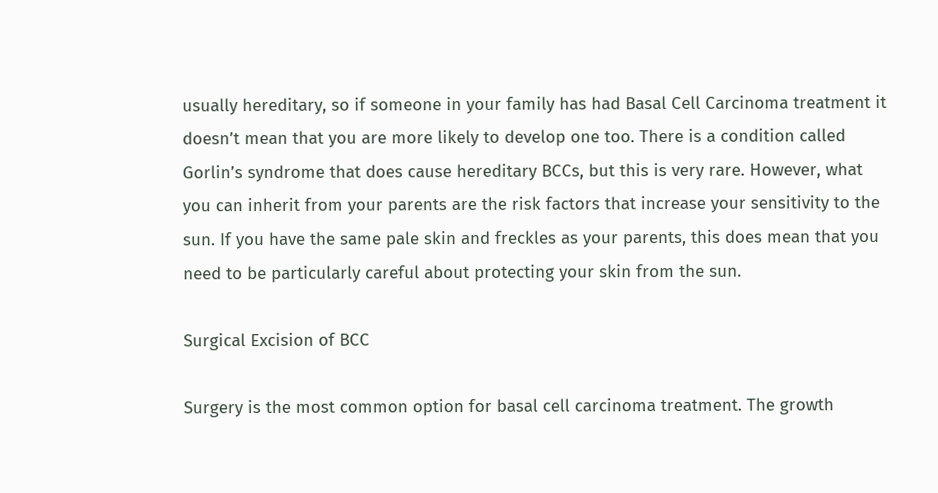usually hereditary, so if someone in your family has had Basal Cell Carcinoma treatment it doesn’t mean that you are more likely to develop one too. There is a condition called Gorlin’s syndrome that does cause hereditary BCCs, but this is very rare. However, what you can inherit from your parents are the risk factors that increase your sensitivity to the sun. If you have the same pale skin and freckles as your parents, this does mean that you need to be particularly careful about protecting your skin from the sun.

Surgical Excision of BCC

Surgery is the most common option for basal cell carcinoma treatment. The growth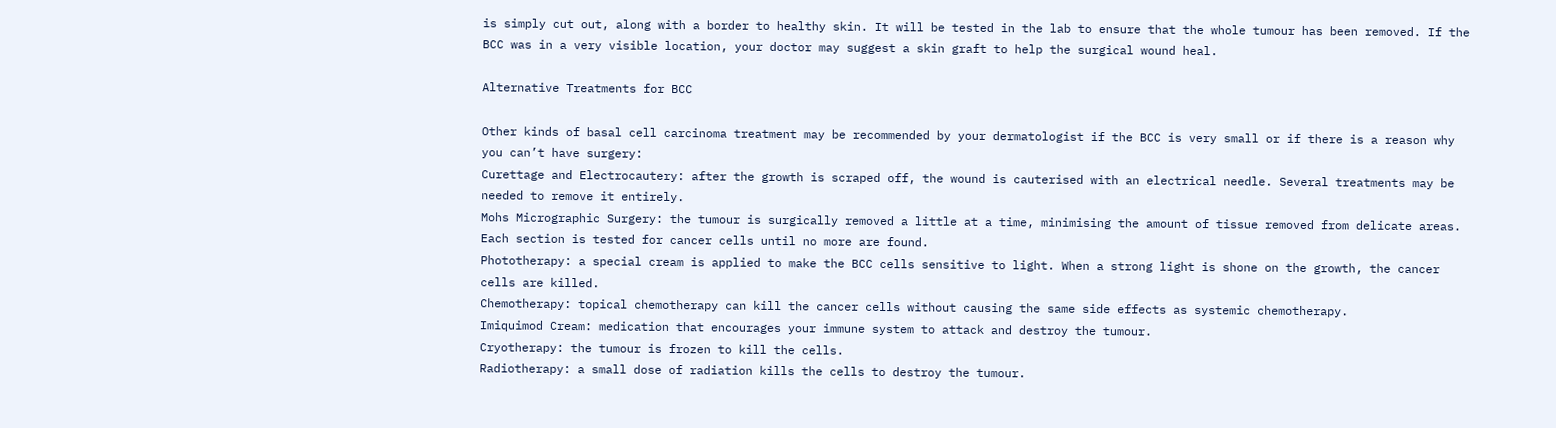is simply cut out, along with a border to healthy skin. It will be tested in the lab to ensure that the whole tumour has been removed. If the BCC was in a very visible location, your doctor may suggest a skin graft to help the surgical wound heal.

Alternative Treatments for BCC

Other kinds of basal cell carcinoma treatment may be recommended by your dermatologist if the BCC is very small or if there is a reason why you can’t have surgery:
Curettage and Electrocautery: after the growth is scraped off, the wound is cauterised with an electrical needle. Several treatments may be needed to remove it entirely.
Mohs Micrographic Surgery: the tumour is surgically removed a little at a time, minimising the amount of tissue removed from delicate areas. Each section is tested for cancer cells until no more are found.
Phototherapy: a special cream is applied to make the BCC cells sensitive to light. When a strong light is shone on the growth, the cancer cells are killed.
Chemotherapy: topical chemotherapy can kill the cancer cells without causing the same side effects as systemic chemotherapy.
Imiquimod Cream: medication that encourages your immune system to attack and destroy the tumour.
Cryotherapy: the tumour is frozen to kill the cells.
Radiotherapy: a small dose of radiation kills the cells to destroy the tumour.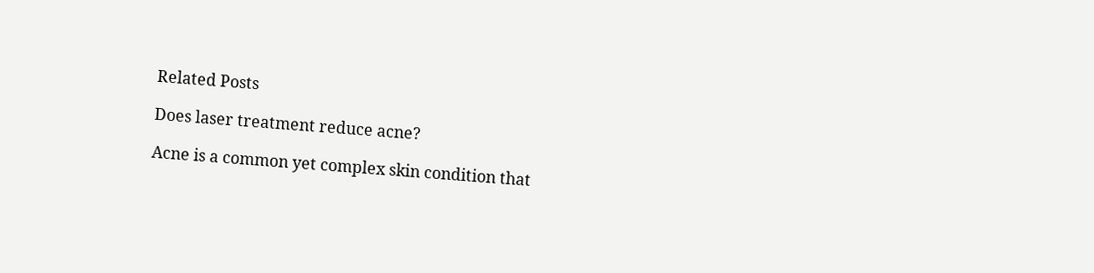Related Posts

Does laser treatment reduce acne?

Acne is a common yet complex skin condition that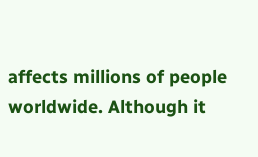affects millions of people worldwide. Although it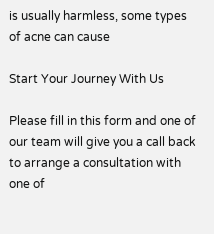is usually harmless, some types of acne can cause

Start Your Journey With Us

Please fill in this form and one of our team will give you a call back to arrange a consultation with one of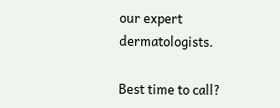our expert dermatologists.

Best time to call?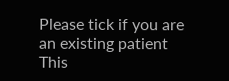Please tick if you are an existing patient
This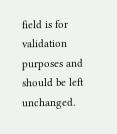field is for validation purposes and should be left unchanged.